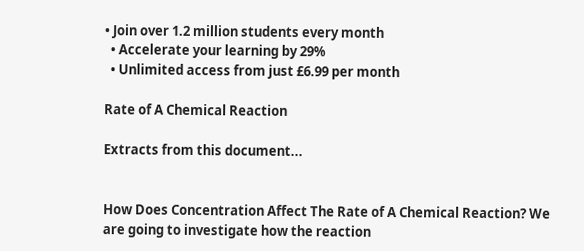• Join over 1.2 million students every month
  • Accelerate your learning by 29%
  • Unlimited access from just £6.99 per month

Rate of A Chemical Reaction

Extracts from this document...


How Does Concentration Affect The Rate of A Chemical Reaction? We are going to investigate how the reaction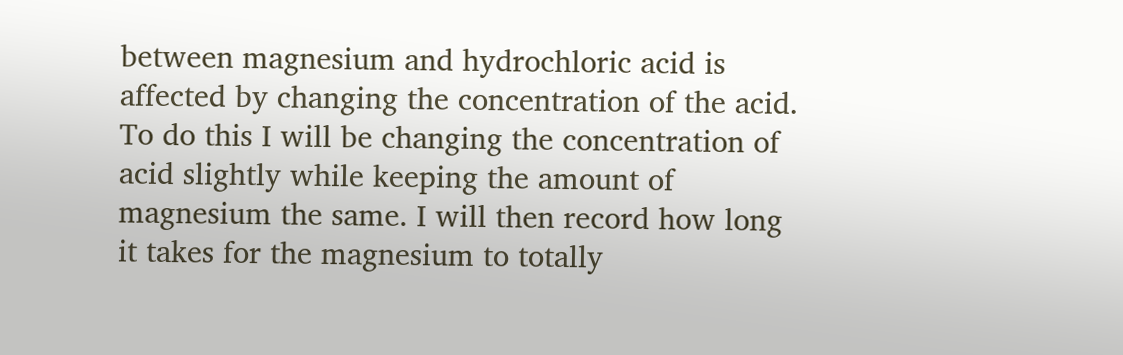between magnesium and hydrochloric acid is affected by changing the concentration of the acid. To do this I will be changing the concentration of acid slightly while keeping the amount of magnesium the same. I will then record how long it takes for the magnesium to totally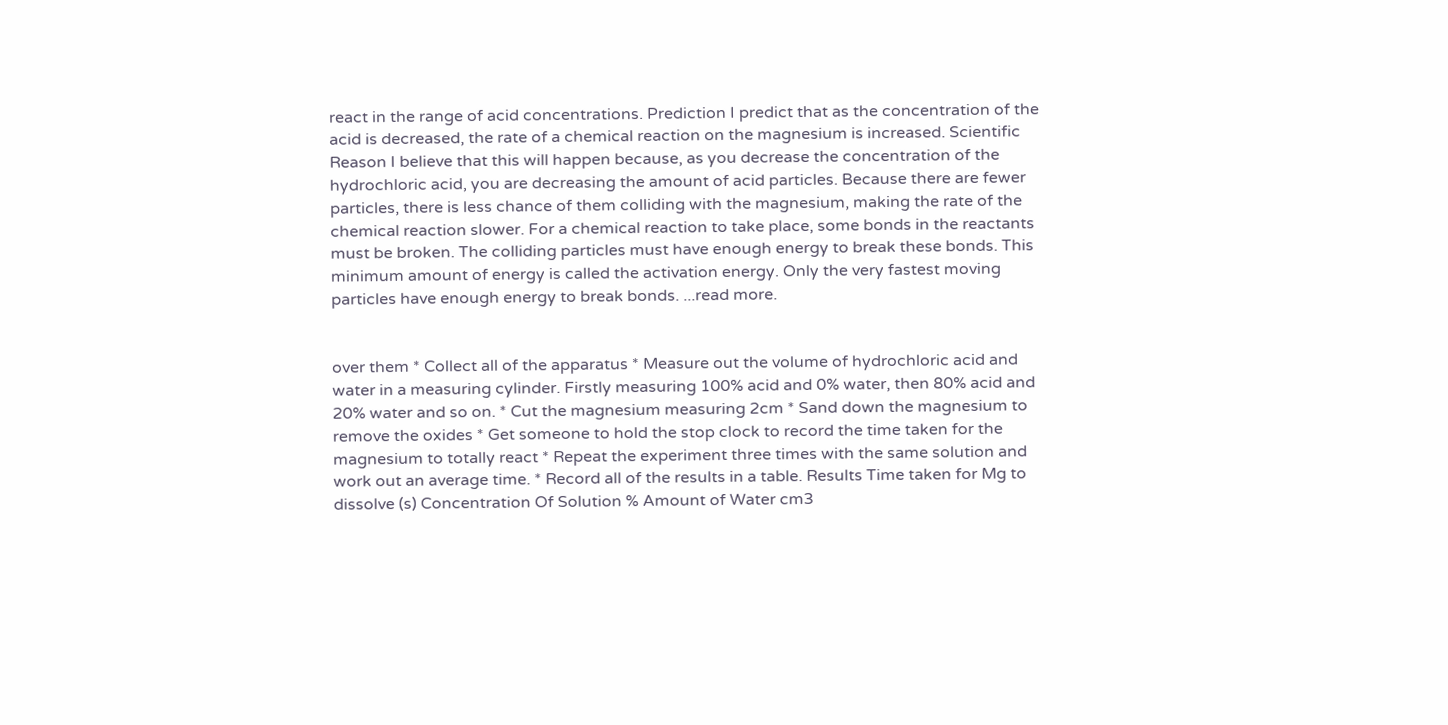react in the range of acid concentrations. Prediction I predict that as the concentration of the acid is decreased, the rate of a chemical reaction on the magnesium is increased. Scientific Reason I believe that this will happen because, as you decrease the concentration of the hydrochloric acid, you are decreasing the amount of acid particles. Because there are fewer particles, there is less chance of them colliding with the magnesium, making the rate of the chemical reaction slower. For a chemical reaction to take place, some bonds in the reactants must be broken. The colliding particles must have enough energy to break these bonds. This minimum amount of energy is called the activation energy. Only the very fastest moving particles have enough energy to break bonds. ...read more.


over them * Collect all of the apparatus * Measure out the volume of hydrochloric acid and water in a measuring cylinder. Firstly measuring 100% acid and 0% water, then 80% acid and 20% water and so on. * Cut the magnesium measuring 2cm * Sand down the magnesium to remove the oxides * Get someone to hold the stop clock to record the time taken for the magnesium to totally react * Repeat the experiment three times with the same solution and work out an average time. * Record all of the results in a table. Results Time taken for Mg to dissolve (s) Concentration Of Solution % Amount of Water cm3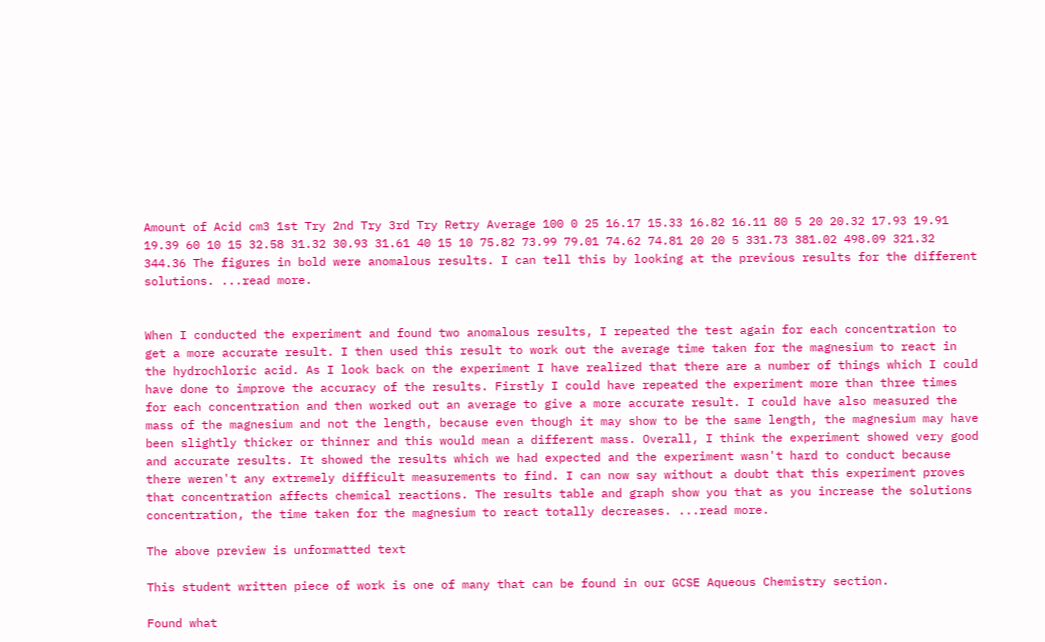Amount of Acid cm3 1st Try 2nd Try 3rd Try Retry Average 100 0 25 16.17 15.33 16.82 16.11 80 5 20 20.32 17.93 19.91 19.39 60 10 15 32.58 31.32 30.93 31.61 40 15 10 75.82 73.99 79.01 74.62 74.81 20 20 5 331.73 381.02 498.09 321.32 344.36 The figures in bold were anomalous results. I can tell this by looking at the previous results for the different solutions. ...read more.


When I conducted the experiment and found two anomalous results, I repeated the test again for each concentration to get a more accurate result. I then used this result to work out the average time taken for the magnesium to react in the hydrochloric acid. As I look back on the experiment I have realized that there are a number of things which I could have done to improve the accuracy of the results. Firstly I could have repeated the experiment more than three times for each concentration and then worked out an average to give a more accurate result. I could have also measured the mass of the magnesium and not the length, because even though it may show to be the same length, the magnesium may have been slightly thicker or thinner and this would mean a different mass. Overall, I think the experiment showed very good and accurate results. It showed the results which we had expected and the experiment wasn't hard to conduct because there weren't any extremely difficult measurements to find. I can now say without a doubt that this experiment proves that concentration affects chemical reactions. The results table and graph show you that as you increase the solutions concentration, the time taken for the magnesium to react totally decreases. ...read more.

The above preview is unformatted text

This student written piece of work is one of many that can be found in our GCSE Aqueous Chemistry section.

Found what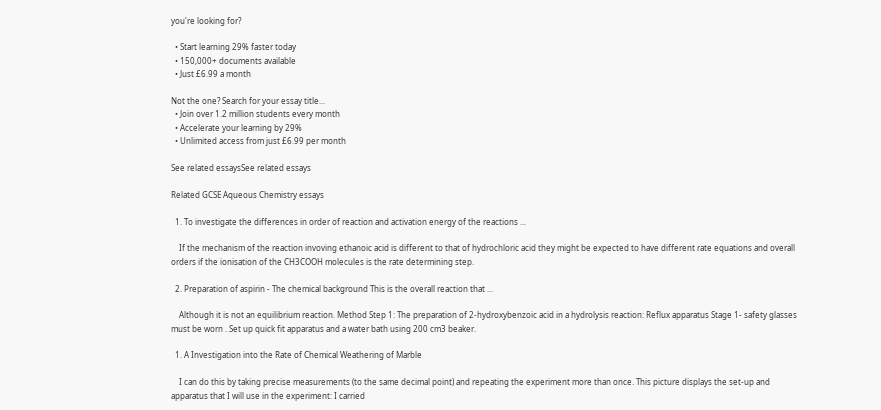you're looking for?

  • Start learning 29% faster today
  • 150,000+ documents available
  • Just £6.99 a month

Not the one? Search for your essay title...
  • Join over 1.2 million students every month
  • Accelerate your learning by 29%
  • Unlimited access from just £6.99 per month

See related essaysSee related essays

Related GCSE Aqueous Chemistry essays

  1. To investigate the differences in order of reaction and activation energy of the reactions ...

    If the mechanism of the reaction invoving ethanoic acid is different to that of hydrochloric acid they might be expected to have different rate equations and overall orders if the ionisation of the CH3COOH molecules is the rate determining step.

  2. Preparation of aspirin - The chemical background This is the overall reaction that ...

    Although it is not an equilibrium reaction. Method Step 1: The preparation of 2-hydroxybenzoic acid in a hydrolysis reaction: Reflux apparatus Stage 1- safety glasses must be worn . Set up quick fit apparatus and a water bath using 200 cm3 beaker.

  1. A Investigation into the Rate of Chemical Weathering of Marble

    I can do this by taking precise measurements (to the same decimal point) and repeating the experiment more than once. This picture displays the set-up and apparatus that I will use in the experiment: I carried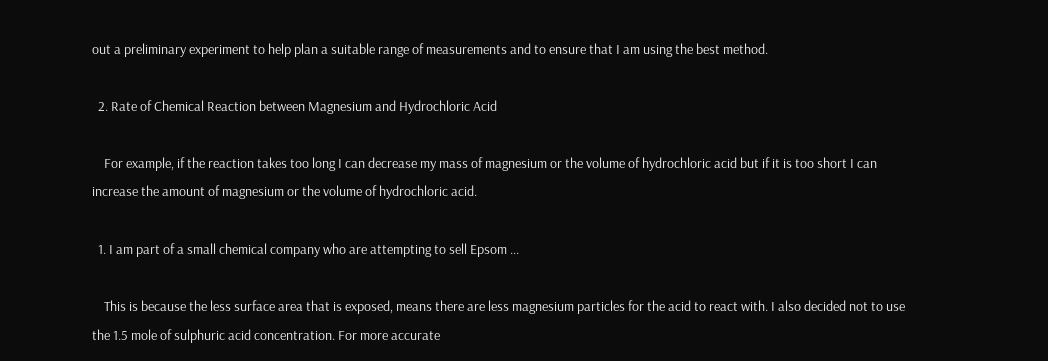out a preliminary experiment to help plan a suitable range of measurements and to ensure that I am using the best method.

  2. Rate of Chemical Reaction between Magnesium and Hydrochloric Acid

    For example, if the reaction takes too long I can decrease my mass of magnesium or the volume of hydrochloric acid but if it is too short I can increase the amount of magnesium or the volume of hydrochloric acid.

  1. I am part of a small chemical company who are attempting to sell Epsom ...

    This is because the less surface area that is exposed, means there are less magnesium particles for the acid to react with. I also decided not to use the 1.5 mole of sulphuric acid concentration. For more accurate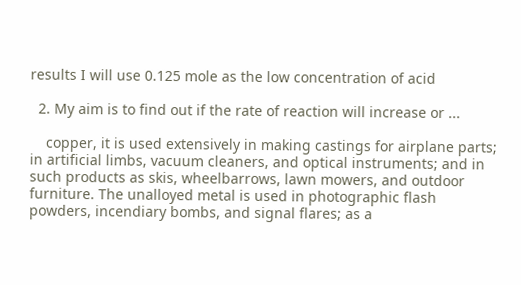results I will use 0.125 mole as the low concentration of acid

  2. My aim is to find out if the rate of reaction will increase or ...

    copper, it is used extensively in making castings for airplane parts; in artificial limbs, vacuum cleaners, and optical instruments; and in such products as skis, wheelbarrows, lawn mowers, and outdoor furniture. The unalloyed metal is used in photographic flash powders, incendiary bombs, and signal flares; as a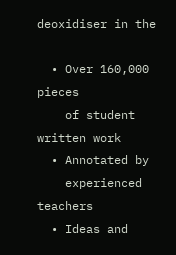deoxidiser in the

  • Over 160,000 pieces
    of student written work
  • Annotated by
    experienced teachers
  • Ideas and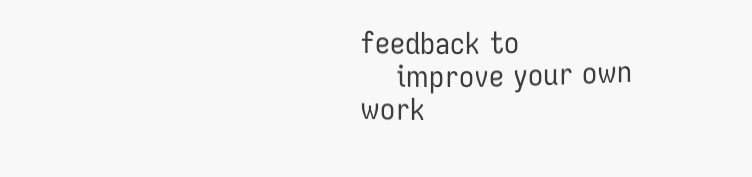feedback to
    improve your own work